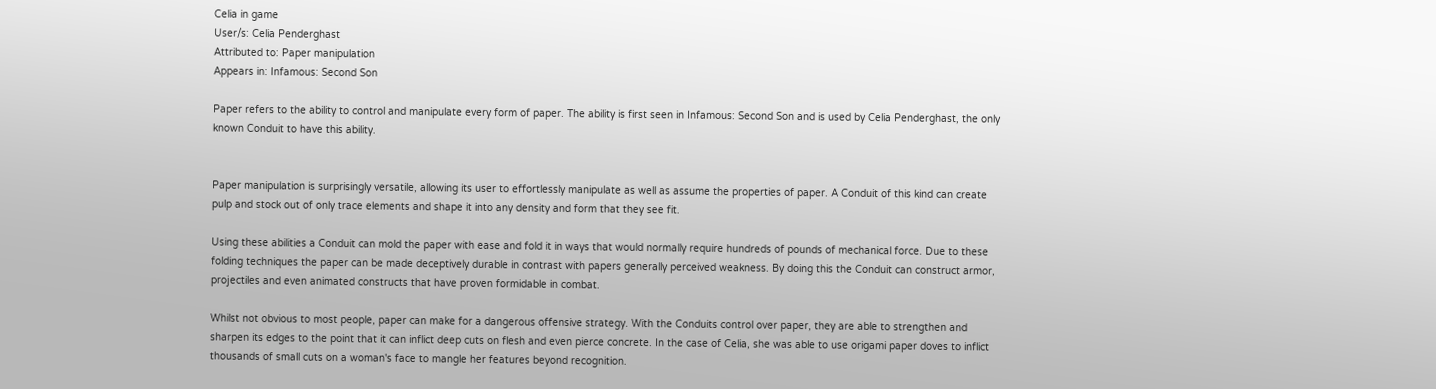Celia in game
User/s: Celia Penderghast
Attributed to: Paper manipulation
Appears in: Infamous: Second Son

Paper refers to the ability to control and manipulate every form of paper. The ability is first seen in Infamous: Second Son and is used by Celia Penderghast, the only known Conduit to have this ability.


Paper manipulation is surprisingly versatile, allowing its user to effortlessly manipulate as well as assume the properties of paper. A Conduit of this kind can create pulp and stock out of only trace elements and shape it into any density and form that they see fit.

Using these abilities a Conduit can mold the paper with ease and fold it in ways that would normally require hundreds of pounds of mechanical force. Due to these folding techniques the paper can be made deceptively durable in contrast with papers generally perceived weakness. By doing this the Conduit can construct armor, projectiles and even animated constructs that have proven formidable in combat.

Whilst not obvious to most people, paper can make for a dangerous offensive strategy. With the Conduits control over paper, they are able to strengthen and sharpen its edges to the point that it can inflict deep cuts on flesh and even pierce concrete. In the case of Celia, she was able to use origami paper doves to inflict thousands of small cuts on a woman's face to mangle her features beyond recognition.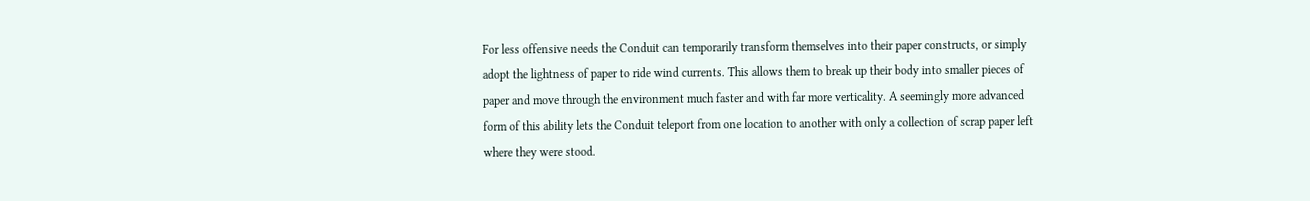For less offensive needs the Conduit can temporarily transform themselves into their paper constructs, or simply adopt the lightness of paper to ride wind currents. This allows them to break up their body into smaller pieces of paper and move through the environment much faster and with far more verticality. A seemingly more advanced form of this ability lets the Conduit teleport from one location to another with only a collection of scrap paper left where they were stood.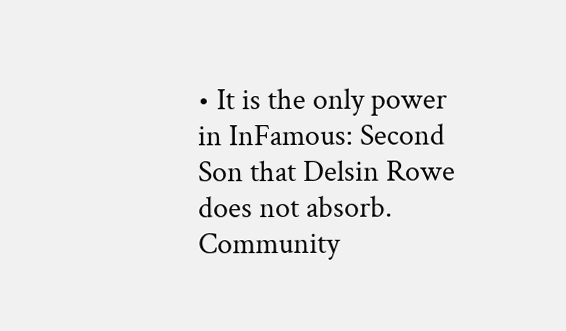• It is the only power in InFamous: Second Son that Delsin Rowe does not absorb.
Community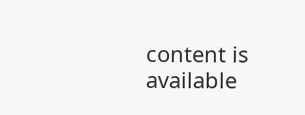content is available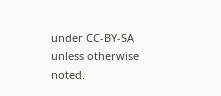under CC-BY-SA unless otherwise noted.